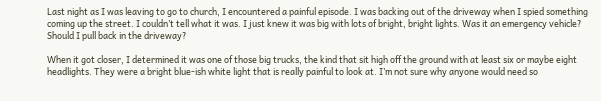Last night as I was leaving to go to church, I encountered a painful episode. I was backing out of the driveway when I spied something coming up the street. I couldn’t tell what it was. I just knew it was big with lots of bright, bright lights. Was it an emergency vehicle? Should I pull back in the driveway?

When it got closer, I determined it was one of those big trucks, the kind that sit high off the ground with at least six or maybe eight headlights. They were a bright blue-ish white light that is really painful to look at. I’m not sure why anyone would need so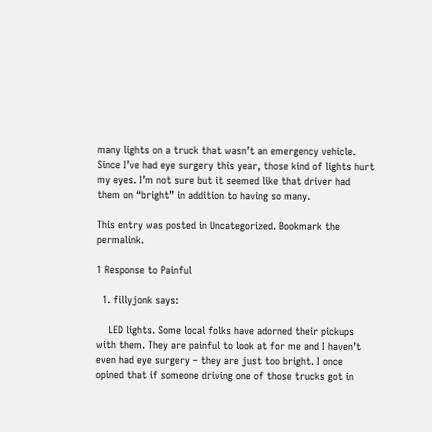many lights on a truck that wasn’t an emergency vehicle. Since I’ve had eye surgery this year, those kind of lights hurt my eyes. I’m not sure but it seemed like that driver had them on “bright” in addition to having so many.

This entry was posted in Uncategorized. Bookmark the permalink.

1 Response to Painful

  1. fillyjonk says:

    LED lights. Some local folks have adorned their pickups with them. They are painful to look at for me and I haven’t even had eye surgery – they are just too bright. I once opined that if someone driving one of those trucks got in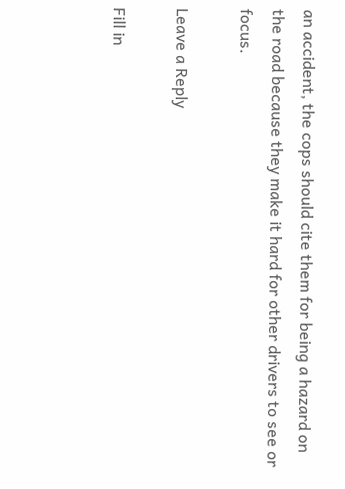an accident, the cops should cite them for being a hazard on the road because they make it hard for other drivers to see or focus.

Leave a Reply

Fill in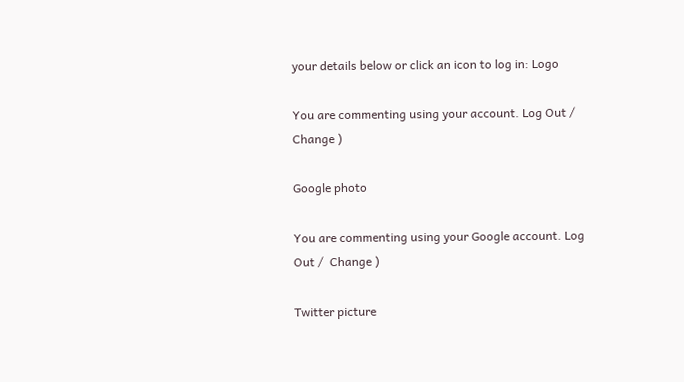your details below or click an icon to log in: Logo

You are commenting using your account. Log Out /  Change )

Google photo

You are commenting using your Google account. Log Out /  Change )

Twitter picture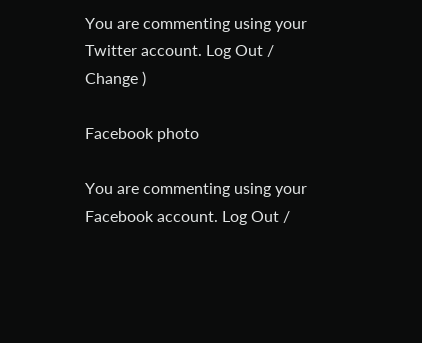You are commenting using your Twitter account. Log Out /  Change )

Facebook photo

You are commenting using your Facebook account. Log Out /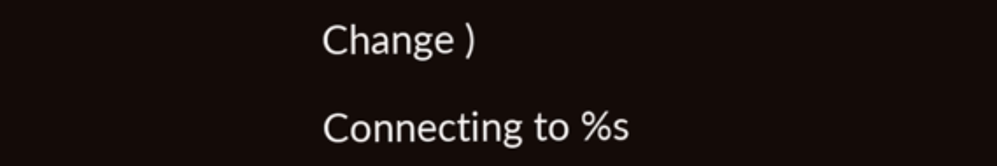Change )

Connecting to %s